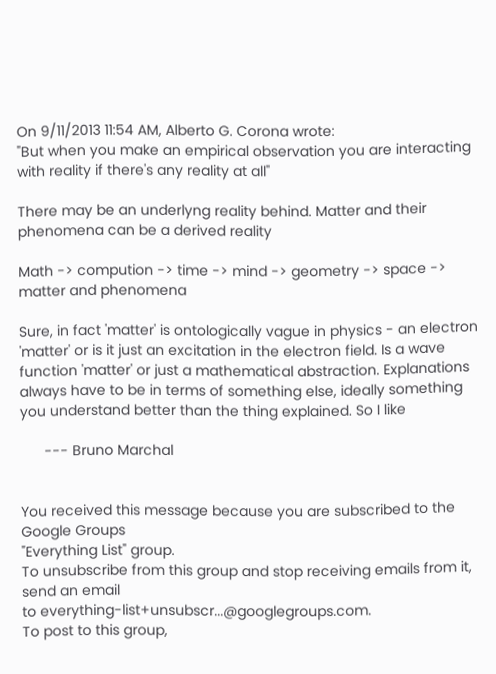On 9/11/2013 11:54 AM, Alberto G. Corona wrote:
"But when you make an empirical observation you are interacting with reality if there's any reality at all"

There may be an underlyng reality behind. Matter and their phenomena can be a derived reality

Math -> compution -> time -> mind -> geometry -> space -> matter and phenomena

Sure, in fact 'matter' is ontologically vague in physics - an electron 'matter' or is it just an excitation in the electron field. Is a wave function 'matter' or just a mathematical abstraction. Explanations always have to be in terms of something else, ideally something you understand better than the thing explained. So I like

      --- Bruno Marchal


You received this message because you are subscribed to the Google Groups
"Everything List" group.
To unsubscribe from this group and stop receiving emails from it, send an email
to everything-list+unsubscr...@googlegroups.com.
To post to this group,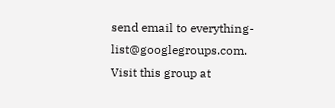send email to everything-list@googlegroups.com.
Visit this group at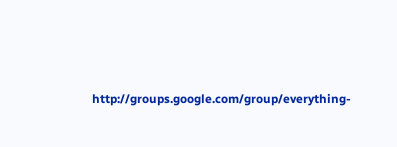http://groups.google.com/group/everything-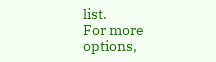list.
For more options,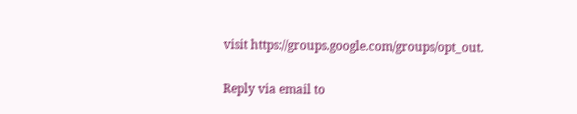visit https://groups.google.com/groups/opt_out.

Reply via email to